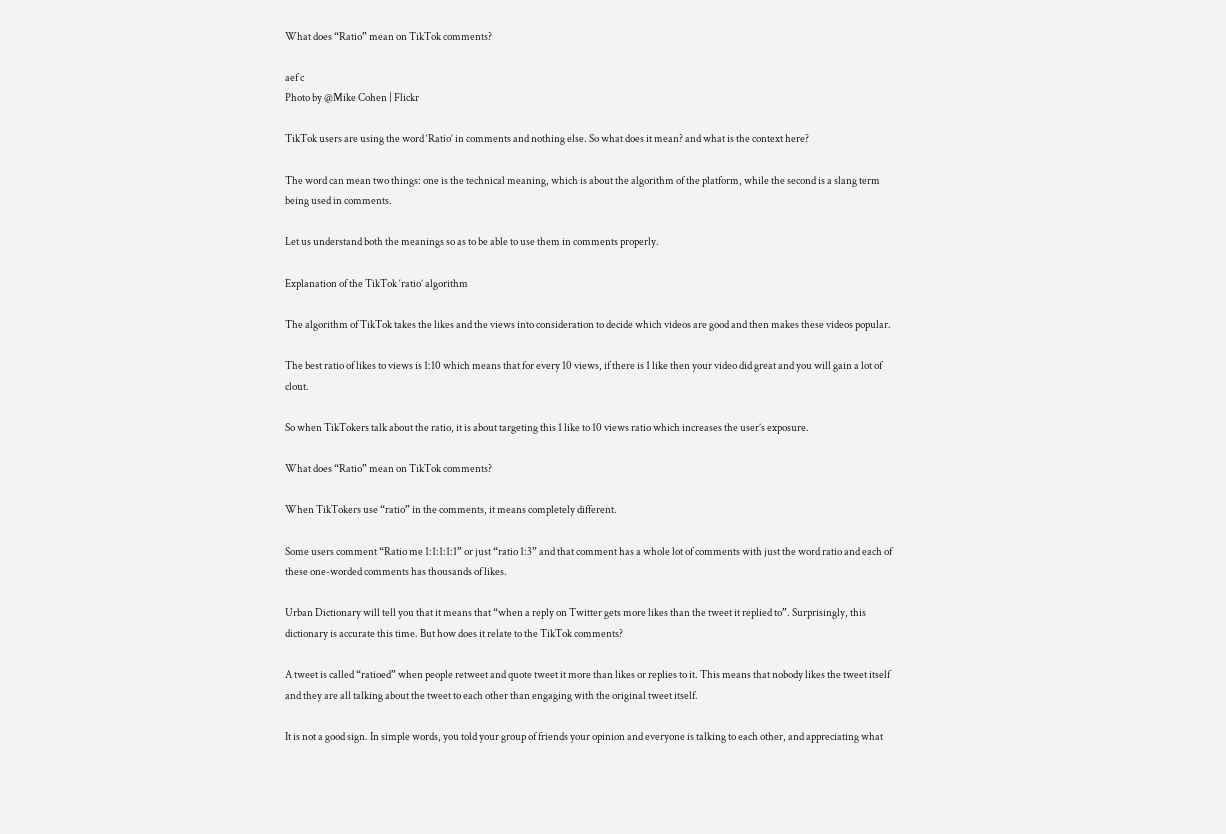What does “Ratio” mean on TikTok comments?

aef c
Photo by @Mike Cohen | Flickr

TikTok users are using the word ‘Ratio’ in comments and nothing else. So what does it mean? and what is the context here?

The word can mean two things: one is the technical meaning, which is about the algorithm of the platform, while the second is a slang term being used in comments.

Let us understand both the meanings so as to be able to use them in comments properly.

Explanation of the TikTok ‘ratio’ algorithm

The algorithm of TikTok takes the likes and the views into consideration to decide which videos are good and then makes these videos popular.

The best ratio of likes to views is 1:10 which means that for every 10 views, if there is 1 like then your video did great and you will gain a lot of clout.

So when TikTokers talk about the ratio, it is about targeting this 1 like to 10 views ratio which increases the user’s exposure.

What does “Ratio” mean on TikTok comments?

When TikTokers use “ratio” in the comments, it means completely different.

Some users comment “Ratio me 1:1:1:1:1” or just “ratio 1:3” and that comment has a whole lot of comments with just the word ratio and each of these one-worded comments has thousands of likes.

Urban Dictionary will tell you that it means that “when a reply on Twitter gets more likes than the tweet it replied to”. Surprisingly, this dictionary is accurate this time. But how does it relate to the TikTok comments?

A tweet is called “ratioed” when people retweet and quote tweet it more than likes or replies to it. This means that nobody likes the tweet itself and they are all talking about the tweet to each other than engaging with the original tweet itself.

It is not a good sign. In simple words, you told your group of friends your opinion and everyone is talking to each other, and appreciating what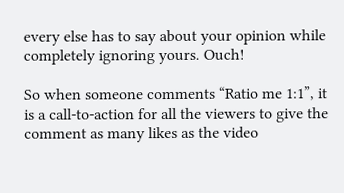every else has to say about your opinion while completely ignoring yours. Ouch!

So when someone comments “Ratio me 1:1”, it is a call-to-action for all the viewers to give the comment as many likes as the video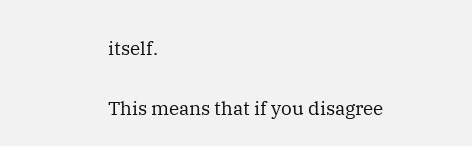itself.

This means that if you disagree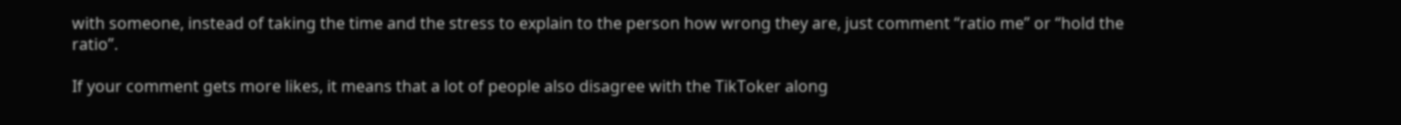with someone, instead of taking the time and the stress to explain to the person how wrong they are, just comment “ratio me” or “hold the ratio”.

If your comment gets more likes, it means that a lot of people also disagree with the TikToker along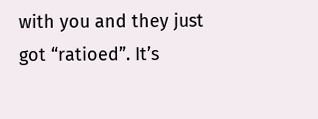with you and they just got “ratioed”. It’s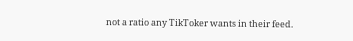not a ratio any TikToker wants in their feed.